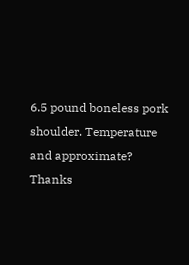6.5 pound boneless pork shoulder. Temperature and approximate? Thanks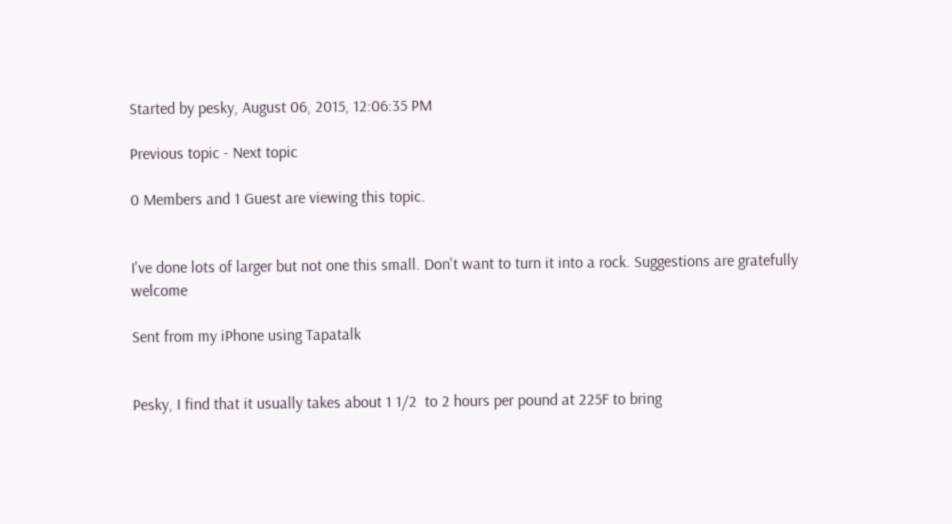Started by pesky, August 06, 2015, 12:06:35 PM

Previous topic - Next topic

0 Members and 1 Guest are viewing this topic.


I've done lots of larger but not one this small. Don't want to turn it into a rock. Suggestions are gratefully welcome

Sent from my iPhone using Tapatalk


Pesky, I find that it usually takes about 1 1/2  to 2 hours per pound at 225F to bring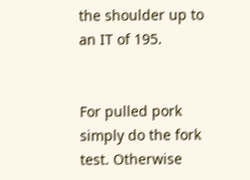the shoulder up to an IT of 195.


For pulled pork simply do the fork test. Otherwise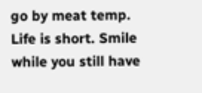go by meat temp.
Life is short. Smile while you still have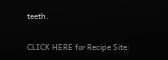teeth.

CLICK HERE for Recipe Site: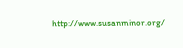http://www.susanminor.org/